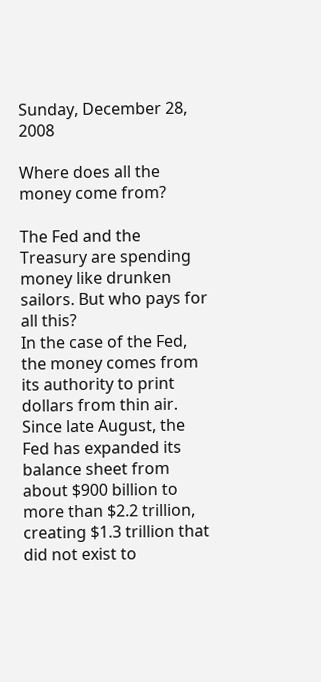Sunday, December 28, 2008

Where does all the money come from?

The Fed and the Treasury are spending money like drunken sailors. But who pays for all this?
In the case of the Fed, the money comes from its authority to print dollars from thin air. Since late August, the Fed has expanded its balance sheet from about $900 billion to more than $2.2 trillion, creating $1.3 trillion that did not exist to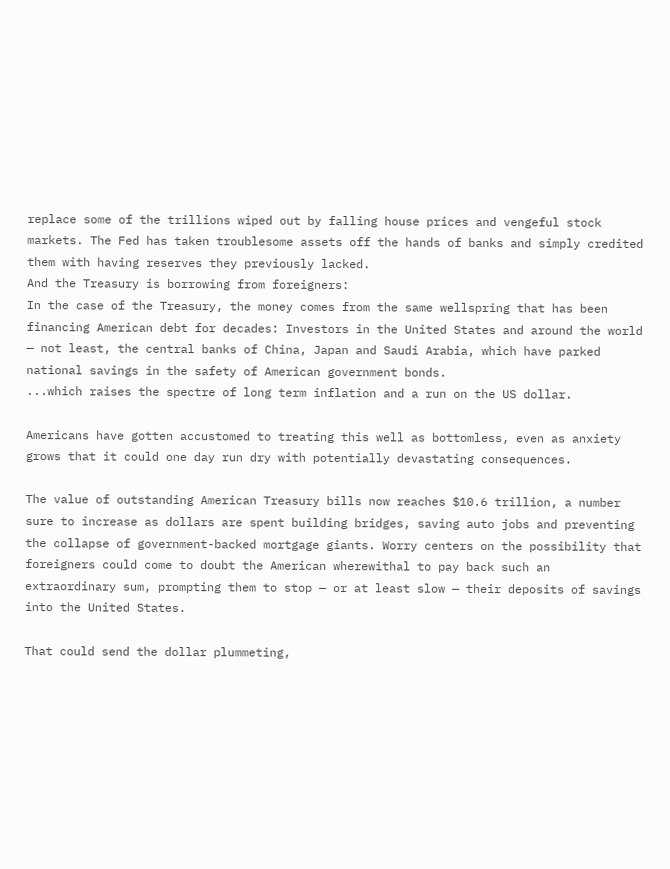replace some of the trillions wiped out by falling house prices and vengeful stock markets. The Fed has taken troublesome assets off the hands of banks and simply credited them with having reserves they previously lacked.
And the Treasury is borrowing from foreigners:
In the case of the Treasury, the money comes from the same wellspring that has been financing American debt for decades: Investors in the United States and around the world — not least, the central banks of China, Japan and Saudi Arabia, which have parked national savings in the safety of American government bonds.
...which raises the spectre of long term inflation and a run on the US dollar.

Americans have gotten accustomed to treating this well as bottomless, even as anxiety grows that it could one day run dry with potentially devastating consequences.

The value of outstanding American Treasury bills now reaches $10.6 trillion, a number sure to increase as dollars are spent building bridges, saving auto jobs and preventing the collapse of government-backed mortgage giants. Worry centers on the possibility that foreigners could come to doubt the American wherewithal to pay back such an extraordinary sum, prompting them to stop — or at least slow — their deposits of savings into the United States.

That could send the dollar plummeting,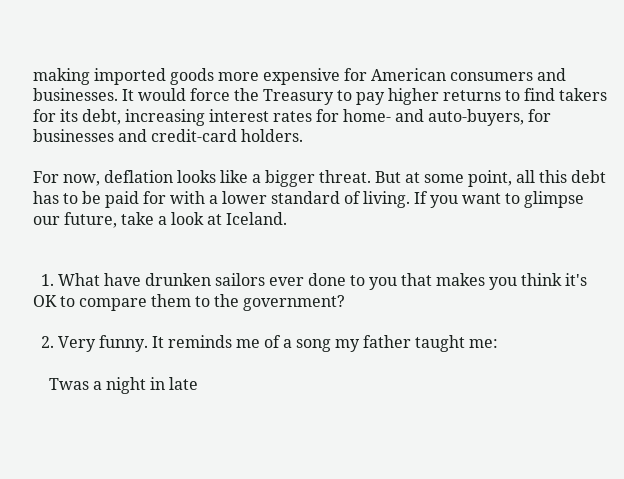making imported goods more expensive for American consumers and businesses. It would force the Treasury to pay higher returns to find takers for its debt, increasing interest rates for home- and auto-buyers, for businesses and credit-card holders.

For now, deflation looks like a bigger threat. But at some point, all this debt has to be paid for with a lower standard of living. If you want to glimpse our future, take a look at Iceland.


  1. What have drunken sailors ever done to you that makes you think it's OK to compare them to the government?

  2. Very funny. It reminds me of a song my father taught me:

    Twas a night in late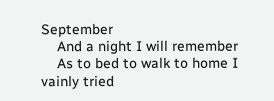September
    And a night I will remember
    As to bed to walk to home I vainly tried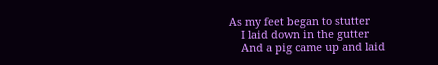As my feet began to stutter
    I laid down in the gutter
    And a pig came up and laid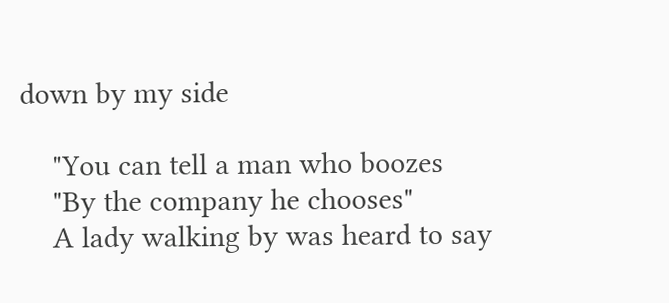down by my side

    "You can tell a man who boozes
    "By the company he chooses"
    A lady walking by was heard to say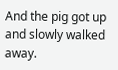And the pig got up and slowly walked away.